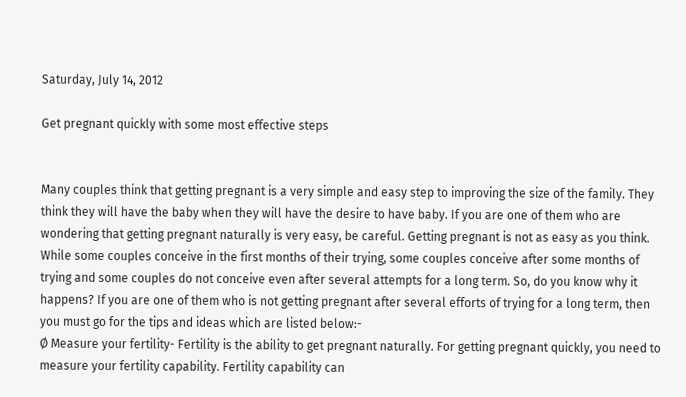Saturday, July 14, 2012

Get pregnant quickly with some most effective steps


Many couples think that getting pregnant is a very simple and easy step to improving the size of the family. They think they will have the baby when they will have the desire to have baby. If you are one of them who are wondering that getting pregnant naturally is very easy, be careful. Getting pregnant is not as easy as you think. While some couples conceive in the first months of their trying, some couples conceive after some months of trying and some couples do not conceive even after several attempts for a long term. So, do you know why it happens? If you are one of them who is not getting pregnant after several efforts of trying for a long term, then you must go for the tips and ideas which are listed below:-
Ø Measure your fertility- Fertility is the ability to get pregnant naturally. For getting pregnant quickly, you need to measure your fertility capability. Fertility capability can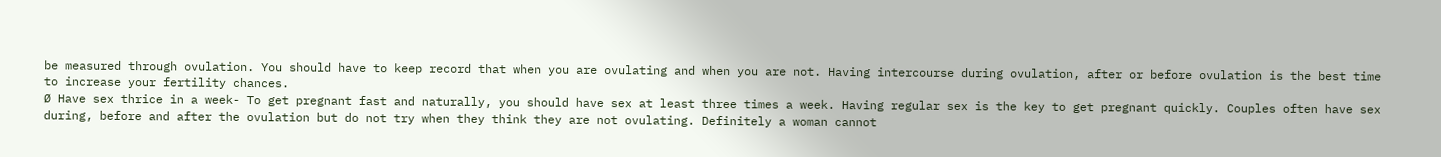be measured through ovulation. You should have to keep record that when you are ovulating and when you are not. Having intercourse during ovulation, after or before ovulation is the best time to increase your fertility chances.
Ø Have sex thrice in a week- To get pregnant fast and naturally, you should have sex at least three times a week. Having regular sex is the key to get pregnant quickly. Couples often have sex during, before and after the ovulation but do not try when they think they are not ovulating. Definitely a woman cannot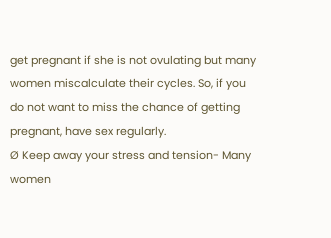get pregnant if she is not ovulating but many women miscalculate their cycles. So, if you do not want to miss the chance of getting pregnant, have sex regularly.
Ø Keep away your stress and tension- Many women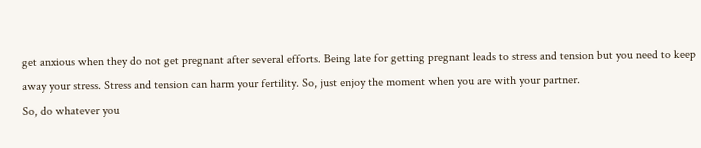get anxious when they do not get pregnant after several efforts. Being late for getting pregnant leads to stress and tension but you need to keep away your stress. Stress and tension can harm your fertility. So, just enjoy the moment when you are with your partner.
So, do whatever you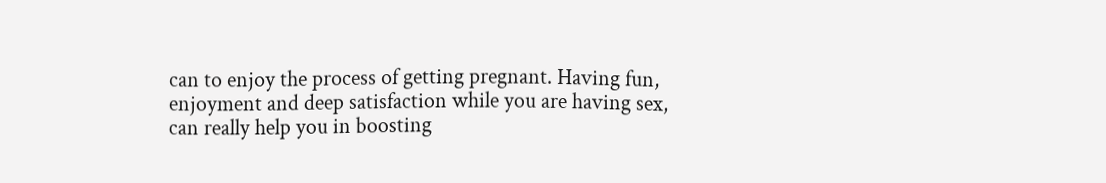can to enjoy the process of getting pregnant. Having fun, enjoyment and deep satisfaction while you are having sex, can really help you in boosting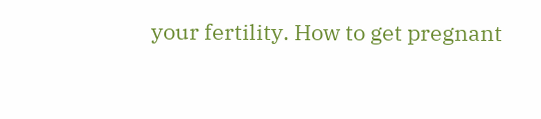your fertility. How to get pregnant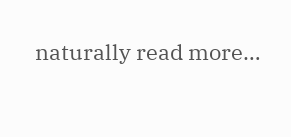naturally read more…